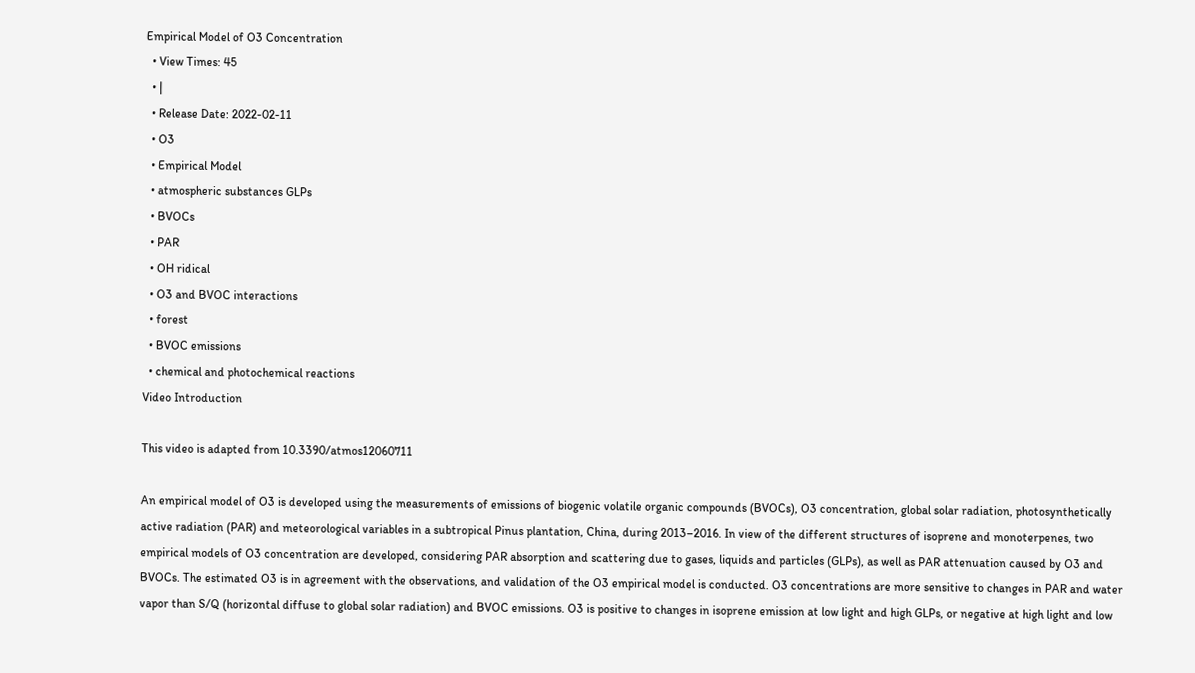Empirical Model of O3 Concentration
  • View Times: 45
  • |
  • Release Date: 2022-02-11
  • O3
  • Empirical Model
  • atmospheric substances GLPs
  • BVOCs
  • PAR
  • OH ridical
  • O3 and BVOC interactions
  • forest
  • BVOC emissions
  • chemical and photochemical reactions
Video Introduction

This video is adapted from 10.3390/atmos12060711

An empirical model of O3 is developed using the measurements of emissions of biogenic volatile organic compounds (BVOCs), O3 concentration, global solar radiation, photosynthetically active radiation (PAR) and meteorological variables in a subtropical Pinus plantation, China, during 2013–2016. In view of the different structures of isoprene and monoterpenes, two empirical models of O3 concentration are developed, considering PAR absorption and scattering due to gases, liquids and particles (GLPs), as well as PAR attenuation caused by O3 and BVOCs. The estimated O3 is in agreement with the observations, and validation of the O3 empirical model is conducted. O3 concentrations are more sensitive to changes in PAR and water vapor than S/Q (horizontal diffuse to global solar radiation) and BVOC emissions. O3 is positive to changes in isoprene emission at low light and high GLPs, or negative at high light and low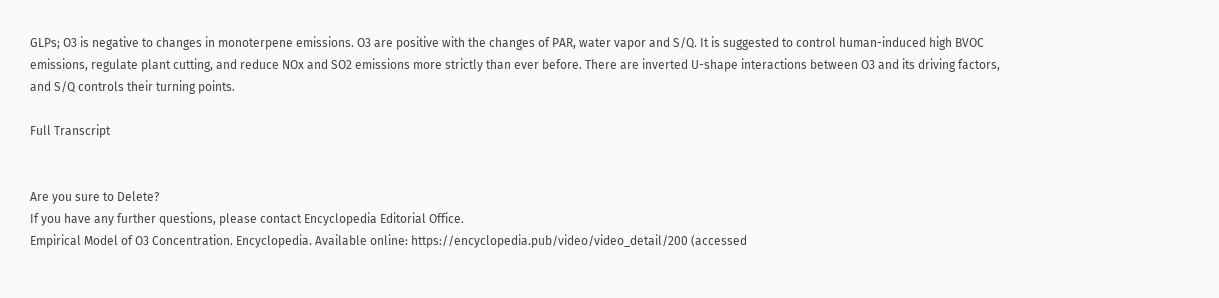GLPs; O3 is negative to changes in monoterpene emissions. O3 are positive with the changes of PAR, water vapor and S/Q. It is suggested to control human-induced high BVOC emissions, regulate plant cutting, and reduce NOx and SO2 emissions more strictly than ever before. There are inverted U-shape interactions between O3 and its driving factors, and S/Q controls their turning points.

Full Transcript


Are you sure to Delete?
If you have any further questions, please contact Encyclopedia Editorial Office.
Empirical Model of O3 Concentration. Encyclopedia. Available online: https://encyclopedia.pub/video/video_detail/200 (accessed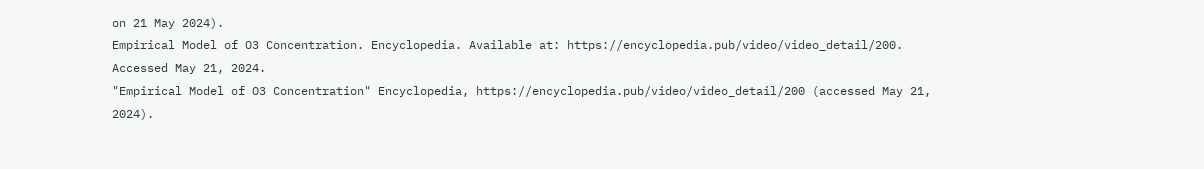on 21 May 2024).
Empirical Model of O3 Concentration. Encyclopedia. Available at: https://encyclopedia.pub/video/video_detail/200. Accessed May 21, 2024.
"Empirical Model of O3 Concentration" Encyclopedia, https://encyclopedia.pub/video/video_detail/200 (accessed May 21, 2024).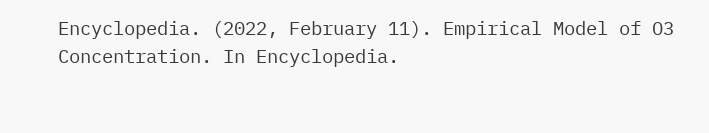Encyclopedia. (2022, February 11). Empirical Model of O3 Concentration. In Encyclopedia.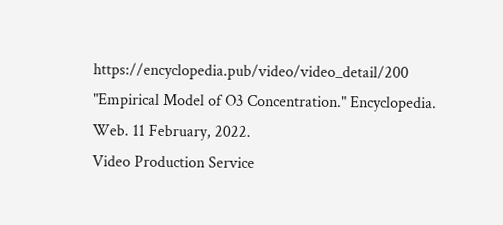https://encyclopedia.pub/video/video_detail/200
"Empirical Model of O3 Concentration." Encyclopedia. Web. 11 February, 2022.
Video Production Service